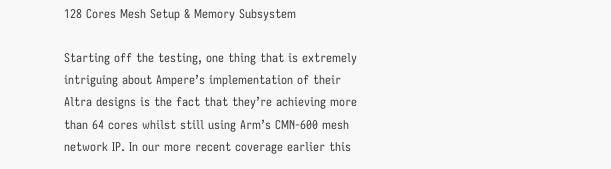128 Cores Mesh Setup & Memory Subsystem

Starting off the testing, one thing that is extremely intriguing about Ampere’s implementation of their Altra designs is the fact that they’re achieving more than 64 cores whilst still using Arm’s CMN-600 mesh network IP. In our more recent coverage earlier this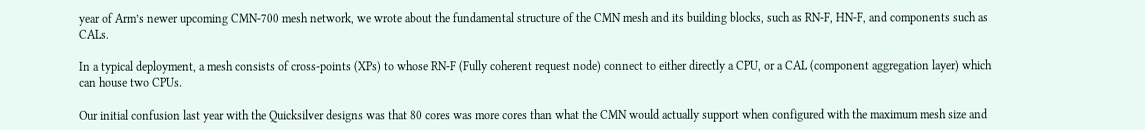year of Arm’s newer upcoming CMN-700 mesh network, we wrote about the fundamental structure of the CMN mesh and its building blocks, such as RN-F, HN-F, and components such as CALs.

In a typical deployment, a mesh consists of cross-points (XPs) to whose RN-F (Fully coherent request node) connect to either directly a CPU, or a CAL (component aggregation layer) which can house two CPUs.

Our initial confusion last year with the Quicksilver designs was that 80 cores was more cores than what the CMN would actually support when configured with the maximum mesh size and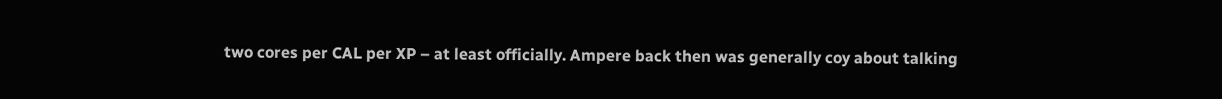two cores per CAL per XP – at least officially. Ampere back then was generally coy about talking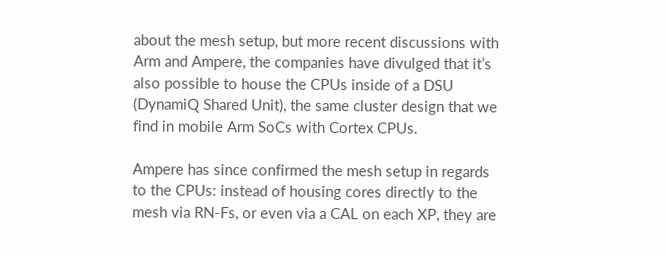about the mesh setup, but more recent discussions with Arm and Ampere, the companies have divulged that it’s also possible to house the CPUs inside of a DSU (DynamiQ Shared Unit), the same cluster design that we find in mobile Arm SoCs with Cortex CPUs.

Ampere has since confirmed the mesh setup in regards to the CPUs: instead of housing cores directly to the mesh via RN-Fs, or even via a CAL on each XP, they are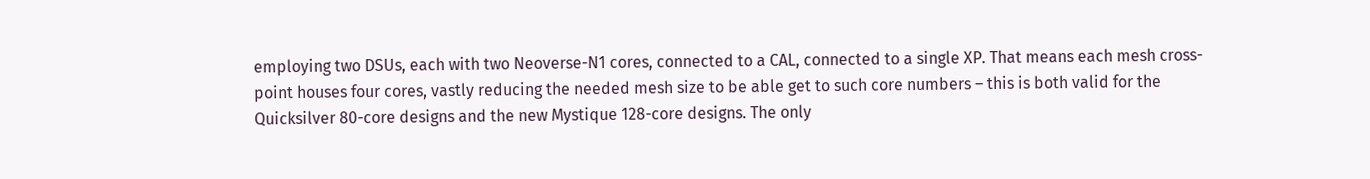employing two DSUs, each with two Neoverse-N1 cores, connected to a CAL, connected to a single XP. That means each mesh cross-point houses four cores, vastly reducing the needed mesh size to be able get to such core numbers – this is both valid for the Quicksilver 80-core designs and the new Mystique 128-core designs. The only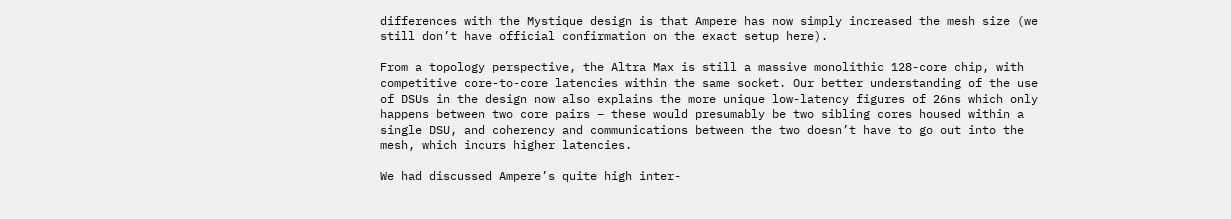differences with the Mystique design is that Ampere has now simply increased the mesh size (we still don’t have official confirmation on the exact setup here).

From a topology perspective, the Altra Max is still a massive monolithic 128-core chip, with competitive core-to-core latencies within the same socket. Our better understanding of the use of DSUs in the design now also explains the more unique low-latency figures of 26ns which only happens between two core pairs – these would presumably be two sibling cores housed within a single DSU, and coherency and communications between the two doesn’t have to go out into the mesh, which incurs higher latencies.

We had discussed Ampere’s quite high inter-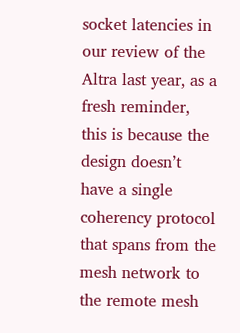socket latencies in our review of the Altra last year, as a fresh reminder, this is because the design doesn’t have a single coherency protocol that spans from the mesh network to the remote mesh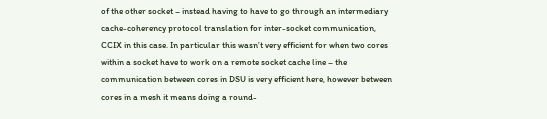of the other socket – instead having to have to go through an intermediary cache-coherency protocol translation for inter-socket communication, CCIX in this case. In particular this wasn’t very efficient for when two cores within a socket have to work on a remote socket cache line – the communication between cores in DSU is very efficient here, however between cores in a mesh it means doing a round-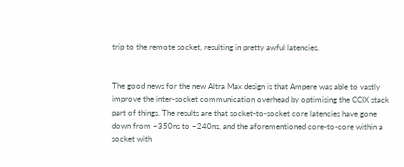trip to the remote socket, resulting in pretty awful latencies.


The good news for the new Altra Max design is that Ampere was able to vastly improve the inter-socket communication overhead by optimising the CCIX stack part of things. The results are that socket-to-socket core latencies have gone down from ~350ns to ~240ns, and the aforementioned core-to-core within a socket with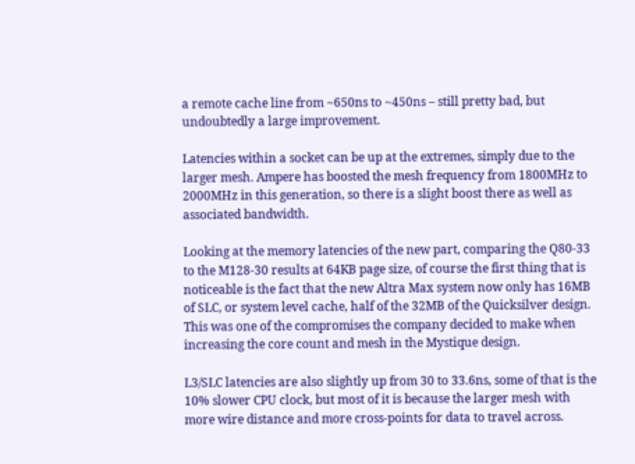a remote cache line from ~650ns to ~450ns – still pretty bad, but undoubtedly a large improvement.

Latencies within a socket can be up at the extremes, simply due to the larger mesh. Ampere has boosted the mesh frequency from 1800MHz to 2000MHz in this generation, so there is a slight boost there as well as associated bandwidth.

Looking at the memory latencies of the new part, comparing the Q80-33 to the M128-30 results at 64KB page size, of course the first thing that is noticeable is the fact that the new Altra Max system now only has 16MB of SLC, or system level cache, half of the 32MB of the Quicksilver design. This was one of the compromises the company decided to make when increasing the core count and mesh in the Mystique design.

L3/SLC latencies are also slightly up from 30 to 33.6ns, some of that is the 10% slower CPU clock, but most of it is because the larger mesh with more wire distance and more cross-points for data to travel across.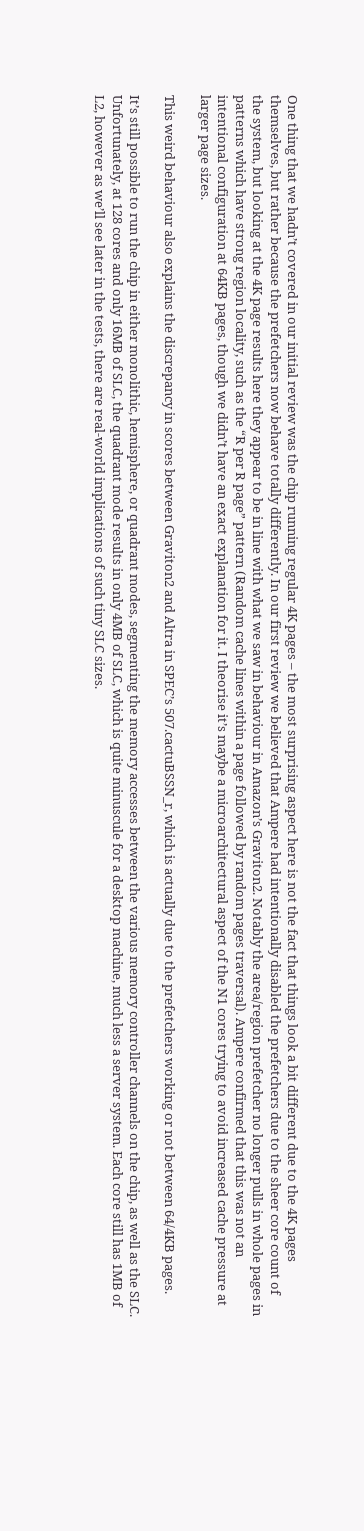One thing that we hadn’t covered in our initial review was the chip running regular 4K pages – the most surprising aspect here is not the fact that things look a bit different due to the 4K pages themselves, but rather because the prefetchers now behave totally differently. In our first review we believed that Ampere had intentionally disabled the prefetchers due to the sheer core count of the system, but looking at the 4K page results here they appear to be in line with what we saw in behaviour in Amazon’s Graviton2. Notably the area/region prefetcher no longer pulls in whole pages in patterns which have strong region locality, such as the “R per R page” pattern (Random cache lines within a page followed by random pages traversal). Ampere confirmed that this was not an intentional configuration at 64KB pages, though we didn’t have an exact explanation for it. I theorise it’s maybe a microarchitectural aspect of the N1 cores trying to avoid increased cache pressure at larger page sizes.

This weird behaviour also explains the discrepancy in scores between Graviton2 and Altra in SPEC’s 507.cactuBSSN_r, which is actually due to the prefetchers working or not between 64/4KB pages.

It’s still possible to run the chip in either monolithic, hemisphere, or quadrant modes, segmenting the memory accesses between the various memory controller channels on the chip, as well as the SLC. Unfortunately, at 128 cores and only 16MB of SLC, the quadrant mode results in only 4MB of SLC, which is quite minuscule for a desktop machine, much less a server system. Each core still has 1MB of L2, however as we’ll see later in the tests, there are real-world implications of such tiny SLC sizes.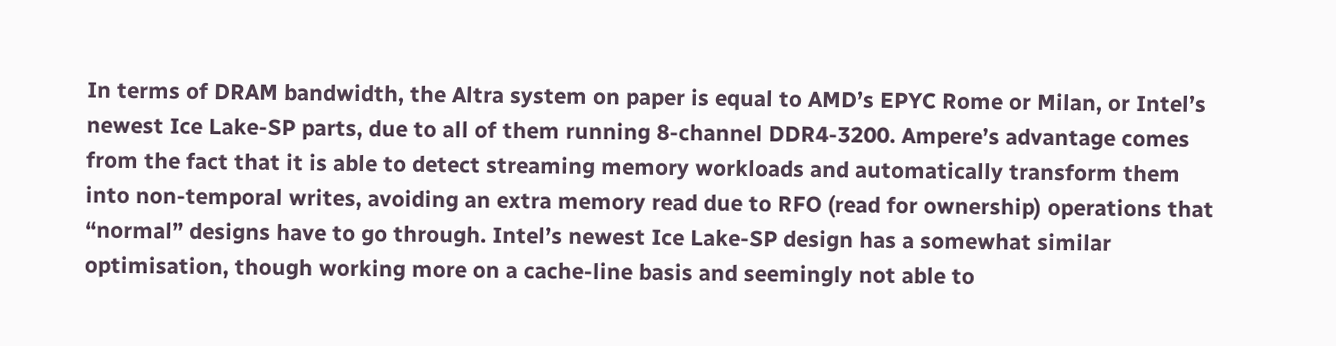In terms of DRAM bandwidth, the Altra system on paper is equal to AMD’s EPYC Rome or Milan, or Intel’s newest Ice Lake-SP parts, due to all of them running 8-channel DDR4-3200. Ampere’s advantage comes from the fact that it is able to detect streaming memory workloads and automatically transform them into non-temporal writes, avoiding an extra memory read due to RFO (read for ownership) operations that “normal” designs have to go through. Intel’s newest Ice Lake-SP design has a somewhat similar optimisation, though working more on a cache-line basis and seemingly not able to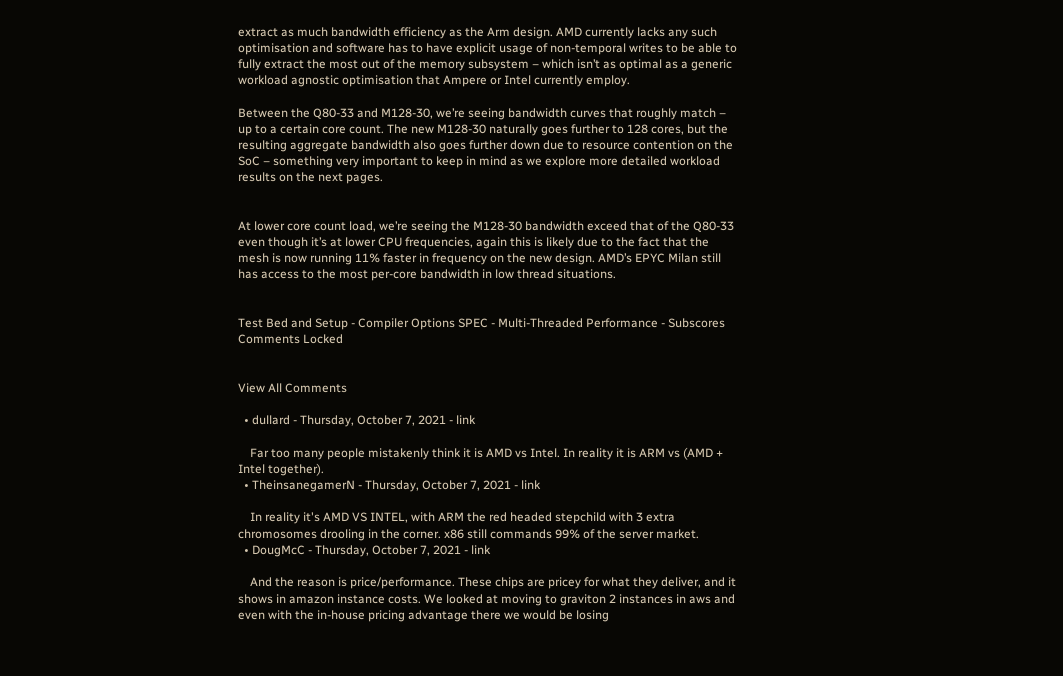extract as much bandwidth efficiency as the Arm design. AMD currently lacks any such optimisation and software has to have explicit usage of non-temporal writes to be able to fully extract the most out of the memory subsystem – which isn’t as optimal as a generic workload agnostic optimisation that Ampere or Intel currently employ.

Between the Q80-33 and M128-30, we’re seeing bandwidth curves that roughly match – up to a certain core count. The new M128-30 naturally goes further to 128 cores, but the resulting aggregate bandwidth also goes further down due to resource contention on the SoC – something very important to keep in mind as we explore more detailed workload results on the next pages.


At lower core count load, we’re seeing the M128-30 bandwidth exceed that of the Q80-33 even though it’s at lower CPU frequencies, again this is likely due to the fact that the mesh is now running 11% faster in frequency on the new design. AMD’s EPYC Milan still has access to the most per-core bandwidth in low thread situations.


Test Bed and Setup - Compiler Options SPEC - Multi-Threaded Performance - Subscores
Comments Locked


View All Comments

  • dullard - Thursday, October 7, 2021 - link

    Far too many people mistakenly think it is AMD vs Intel. In reality it is ARM vs (AMD + Intel together).
  • TheinsanegamerN - Thursday, October 7, 2021 - link

    In reality it's AMD VS INTEL, with ARM the red headed stepchild with 3 extra chromosomes drooling in the corner. x86 still commands 99% of the server market.
  • DougMcC - Thursday, October 7, 2021 - link

    And the reason is price/performance. These chips are pricey for what they deliver, and it shows in amazon instance costs. We looked at moving to graviton 2 instances in aws and even with the in-house pricing advantage there we would be losing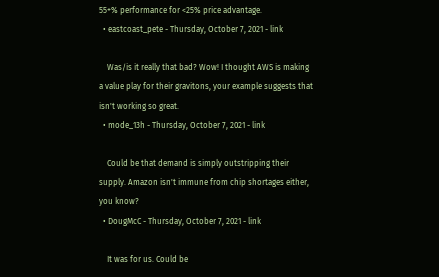55+% performance for <25% price advantage.
  • eastcoast_pete - Thursday, October 7, 2021 - link

    Was/is it really that bad? Wow! I thought AWS is making a value play for their gravitons, your example suggests that isn't working so great.
  • mode_13h - Thursday, October 7, 2021 - link

    Could be that demand is simply outstripping their supply. Amazon isn't immune from chip shortages either, you know?
  • DougMcC - Thursday, October 7, 2021 - link

    It was for us. Could be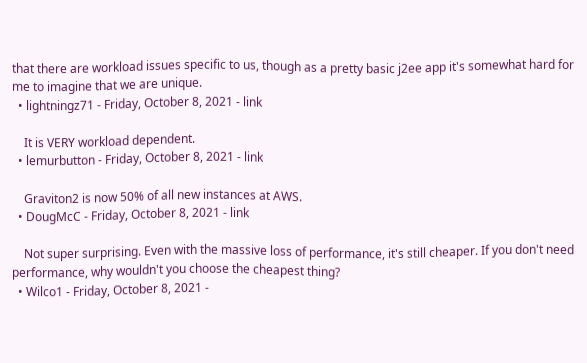that there are workload issues specific to us, though as a pretty basic j2ee app it's somewhat hard for me to imagine that we are unique.
  • lightningz71 - Friday, October 8, 2021 - link

    It is VERY workload dependent.
  • lemurbutton - Friday, October 8, 2021 - link

    Graviton2 is now 50% of all new instances at AWS.
  • DougMcC - Friday, October 8, 2021 - link

    Not super surprising. Even with the massive loss of performance, it's still cheaper. If you don't need performance, why wouldn't you choose the cheapest thing?
  • Wilco1 - Friday, October 8, 2021 -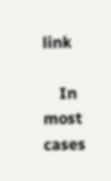link

    In most cases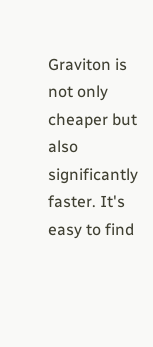Graviton is not only cheaper but also significantly faster. It's easy to find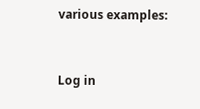various examples:


Log in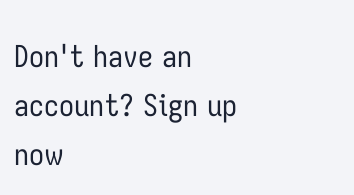Don't have an account? Sign up now